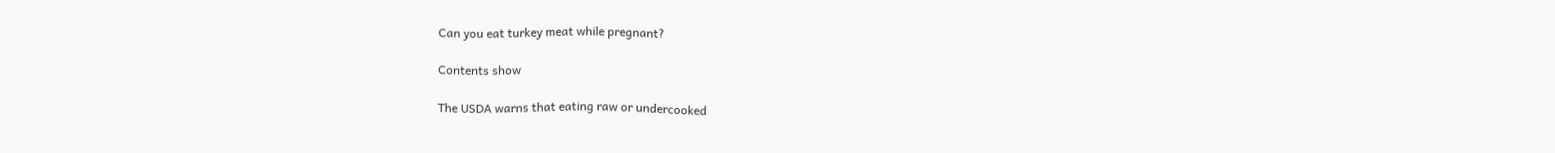Can you eat turkey meat while pregnant?

Contents show

The USDA warns that eating raw or undercooked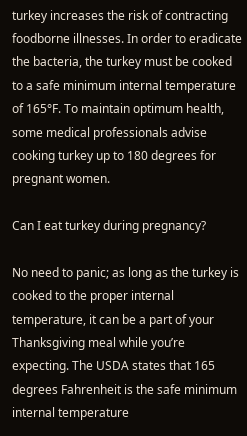turkey increases the risk of contracting foodborne illnesses. In order to eradicate the bacteria, the turkey must be cooked to a safe minimum internal temperature of 165°F. To maintain optimum health, some medical professionals advise cooking turkey up to 180 degrees for pregnant women.

Can I eat turkey during pregnancy?

No need to panic; as long as the turkey is cooked to the proper internal temperature, it can be a part of your Thanksgiving meal while you’re expecting. The USDA states that 165 degrees Fahrenheit is the safe minimum internal temperature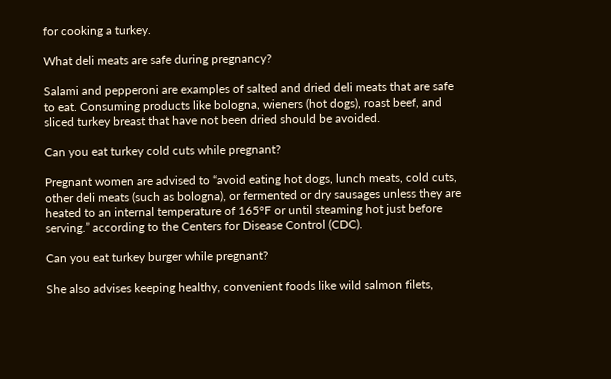for cooking a turkey.

What deli meats are safe during pregnancy?

Salami and pepperoni are examples of salted and dried deli meats that are safe to eat. Consuming products like bologna, wieners (hot dogs), roast beef, and sliced turkey breast that have not been dried should be avoided.

Can you eat turkey cold cuts while pregnant?

Pregnant women are advised to “avoid eating hot dogs, lunch meats, cold cuts, other deli meats (such as bologna), or fermented or dry sausages unless they are heated to an internal temperature of 165°F or until steaming hot just before serving.” according to the Centers for Disease Control (CDC).

Can you eat turkey burger while pregnant?

She also advises keeping healthy, convenient foods like wild salmon filets,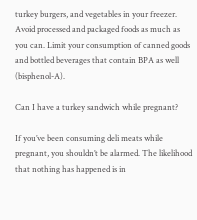turkey burgers, and vegetables in your freezer. Avoid processed and packaged foods as much as you can. Limit your consumption of canned goods and bottled beverages that contain BPA as well (bisphenol-A).

Can I have a turkey sandwich while pregnant?

If you’ve been consuming deli meats while pregnant, you shouldn’t be alarmed. The likelihood that nothing has happened is in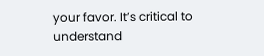your favor. It’s critical to understand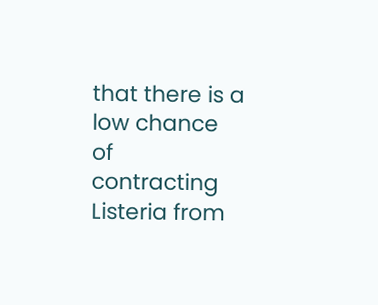that there is a low chance of contracting Listeria from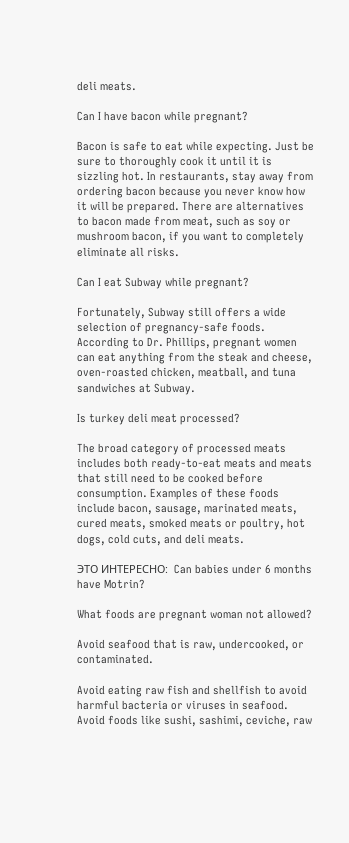deli meats.

Can I have bacon while pregnant?

Bacon is safe to eat while expecting. Just be sure to thoroughly cook it until it is sizzling hot. In restaurants, stay away from ordering bacon because you never know how it will be prepared. There are alternatives to bacon made from meat, such as soy or mushroom bacon, if you want to completely eliminate all risks.

Can I eat Subway while pregnant?

Fortunately, Subway still offers a wide selection of pregnancy-safe foods. According to Dr. Phillips, pregnant women can eat anything from the steak and cheese, oven-roasted chicken, meatball, and tuna sandwiches at Subway.

Is turkey deli meat processed?

The broad category of processed meats includes both ready-to-eat meats and meats that still need to be cooked before consumption. Examples of these foods include bacon, sausage, marinated meats, cured meats, smoked meats or poultry, hot dogs, cold cuts, and deli meats.

ЭТО ИНТЕРЕСНО:  Can babies under 6 months have Motrin?

What foods are pregnant woman not allowed?

Avoid seafood that is raw, undercooked, or contaminated.

Avoid eating raw fish and shellfish to avoid harmful bacteria or viruses in seafood. Avoid foods like sushi, sashimi, ceviche, raw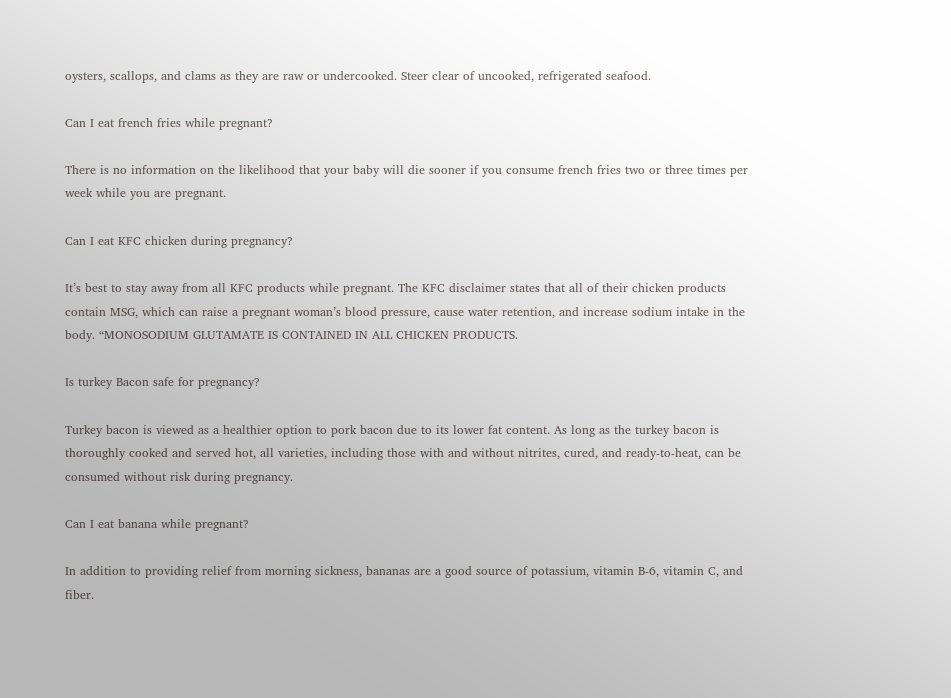oysters, scallops, and clams as they are raw or undercooked. Steer clear of uncooked, refrigerated seafood.

Can I eat french fries while pregnant?

There is no information on the likelihood that your baby will die sooner if you consume french fries two or three times per week while you are pregnant.

Can I eat KFC chicken during pregnancy?

It’s best to stay away from all KFC products while pregnant. The KFC disclaimer states that all of their chicken products contain MSG, which can raise a pregnant woman’s blood pressure, cause water retention, and increase sodium intake in the body. “MONOSODIUM GLUTAMATE IS CONTAINED IN ALL CHICKEN PRODUCTS.

Is turkey Bacon safe for pregnancy?

Turkey bacon is viewed as a healthier option to pork bacon due to its lower fat content. As long as the turkey bacon is thoroughly cooked and served hot, all varieties, including those with and without nitrites, cured, and ready-to-heat, can be consumed without risk during pregnancy.

Can I eat banana while pregnant?

In addition to providing relief from morning sickness, bananas are a good source of potassium, vitamin B-6, vitamin C, and fiber.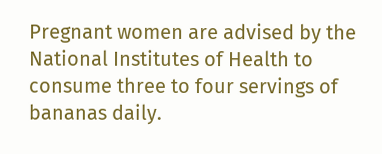Pregnant women are advised by the National Institutes of Health to consume three to four servings of bananas daily.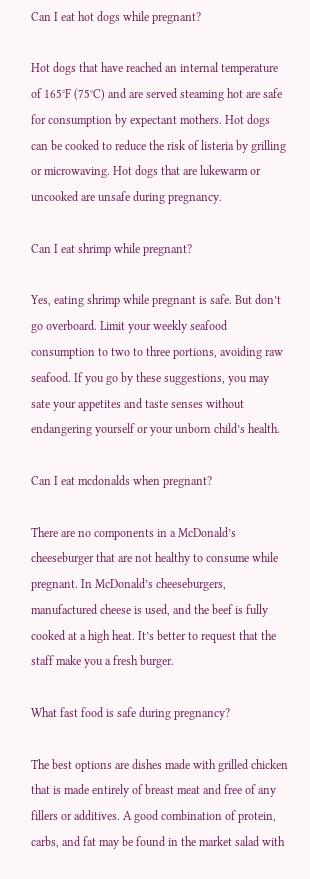Can I eat hot dogs while pregnant?

Hot dogs that have reached an internal temperature of 165°F (75°C) and are served steaming hot are safe for consumption by expectant mothers. Hot dogs can be cooked to reduce the risk of listeria by grilling or microwaving. Hot dogs that are lukewarm or uncooked are unsafe during pregnancy.

Can I eat shrimp while pregnant?

Yes, eating shrimp while pregnant is safe. But don’t go overboard. Limit your weekly seafood consumption to two to three portions, avoiding raw seafood. If you go by these suggestions, you may sate your appetites and taste senses without endangering yourself or your unborn child’s health.

Can I eat mcdonalds when pregnant?

There are no components in a McDonald’s cheeseburger that are not healthy to consume while pregnant. In McDonald’s cheeseburgers, manufactured cheese is used, and the beef is fully cooked at a high heat. It’s better to request that the staff make you a fresh burger.

What fast food is safe during pregnancy?

The best options are dishes made with grilled chicken that is made entirely of breast meat and free of any fillers or additives. A good combination of protein, carbs, and fat may be found in the market salad with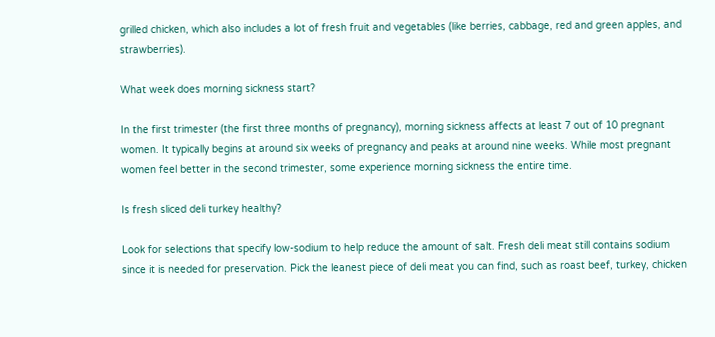grilled chicken, which also includes a lot of fresh fruit and vegetables (like berries, cabbage, red and green apples, and strawberries).

What week does morning sickness start?

In the first trimester (the first three months of pregnancy), morning sickness affects at least 7 out of 10 pregnant women. It typically begins at around six weeks of pregnancy and peaks at around nine weeks. While most pregnant women feel better in the second trimester, some experience morning sickness the entire time.

Is fresh sliced deli turkey healthy?

Look for selections that specify low-sodium to help reduce the amount of salt. Fresh deli meat still contains sodium since it is needed for preservation. Pick the leanest piece of deli meat you can find, such as roast beef, turkey, chicken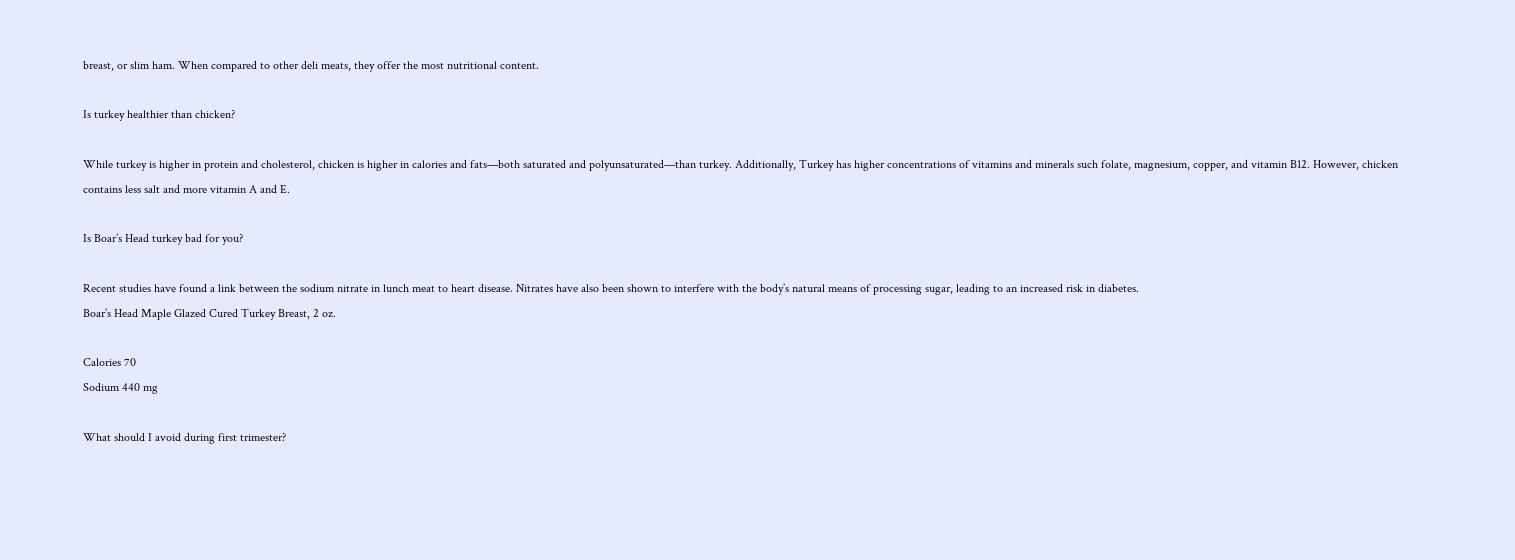breast, or slim ham. When compared to other deli meats, they offer the most nutritional content.

Is turkey healthier than chicken?

While turkey is higher in protein and cholesterol, chicken is higher in calories and fats—both saturated and polyunsaturated—than turkey. Additionally, Turkey has higher concentrations of vitamins and minerals such folate, magnesium, copper, and vitamin B12. However, chicken contains less salt and more vitamin A and E.

Is Boar’s Head turkey bad for you?

Recent studies have found a link between the sodium nitrate in lunch meat to heart disease. Nitrates have also been shown to interfere with the body’s natural means of processing sugar, leading to an increased risk in diabetes.
Boar’s Head Maple Glazed Cured Turkey Breast, 2 oz.

Calories 70
Sodium 440 mg

What should I avoid during first trimester?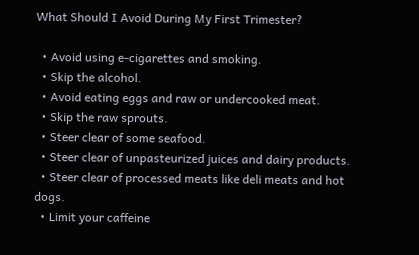What Should I Avoid During My First Trimester?

  • Avoid using e-cigarettes and smoking.
  • Skip the alcohol.
  • Avoid eating eggs and raw or undercooked meat.
  • Skip the raw sprouts.
  • Steer clear of some seafood.
  • Steer clear of unpasteurized juices and dairy products.
  • Steer clear of processed meats like deli meats and hot dogs.
  • Limit your caffeine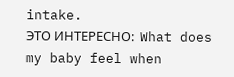intake.
ЭТО ИНТЕРЕСНО:  What does my baby feel when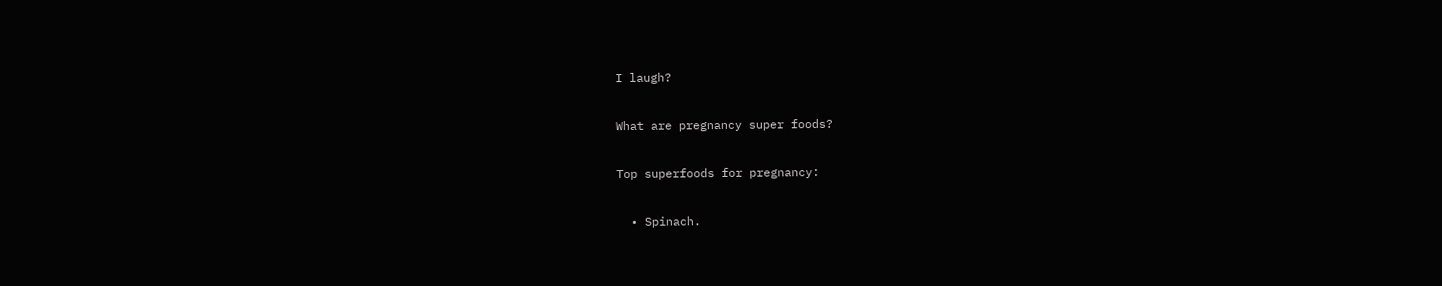I laugh?

What are pregnancy super foods?

Top superfoods for pregnancy:

  • Spinach.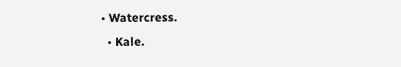• Watercress.
  • Kale.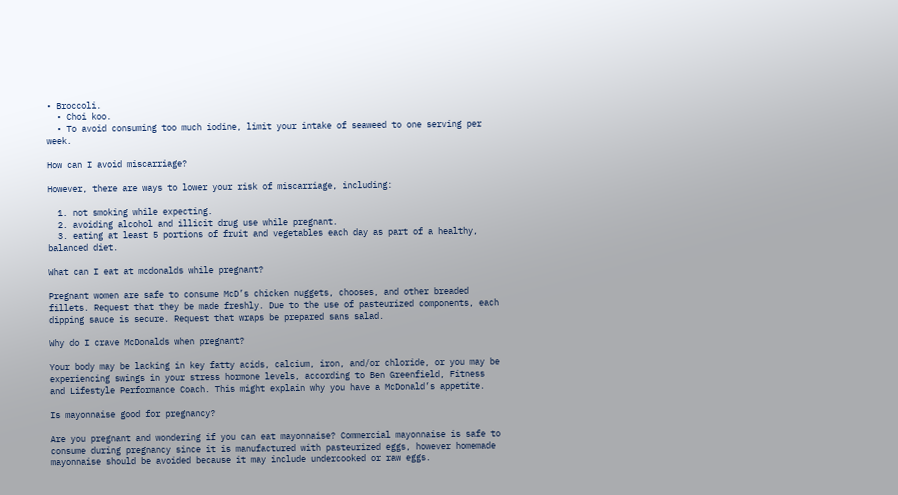• Broccoli.
  • Choi koo.
  • To avoid consuming too much iodine, limit your intake of seaweed to one serving per week.

How can I avoid miscarriage?

However, there are ways to lower your risk of miscarriage, including:

  1. not smoking while expecting.
  2. avoiding alcohol and illicit drug use while pregnant.
  3. eating at least 5 portions of fruit and vegetables each day as part of a healthy, balanced diet.

What can I eat at mcdonalds while pregnant?

Pregnant women are safe to consume McD’s chicken nuggets, chooses, and other breaded fillets. Request that they be made freshly. Due to the use of pasteurized components, each dipping sauce is secure. Request that wraps be prepared sans salad.

Why do I crave McDonalds when pregnant?

Your body may be lacking in key fatty acids, calcium, iron, and/or chloride, or you may be experiencing swings in your stress hormone levels, according to Ben Greenfield, Fitness and Lifestyle Performance Coach. This might explain why you have a McDonald’s appetite.

Is mayonnaise good for pregnancy?

Are you pregnant and wondering if you can eat mayonnaise? Commercial mayonnaise is safe to consume during pregnancy since it is manufactured with pasteurized eggs, however homemade mayonnaise should be avoided because it may include undercooked or raw eggs.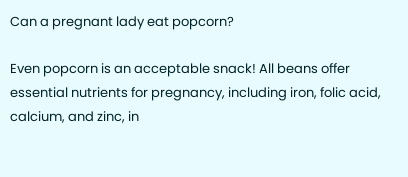Can a pregnant lady eat popcorn?

Even popcorn is an acceptable snack! All beans offer essential nutrients for pregnancy, including iron, folic acid, calcium, and zinc, in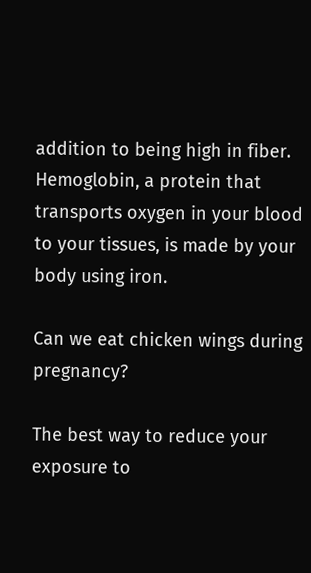addition to being high in fiber. Hemoglobin, a protein that transports oxygen in your blood to your tissues, is made by your body using iron.

Can we eat chicken wings during pregnancy?

The best way to reduce your exposure to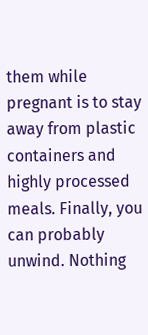them while pregnant is to stay away from plastic containers and highly processed meals. Finally, you can probably unwind. Nothing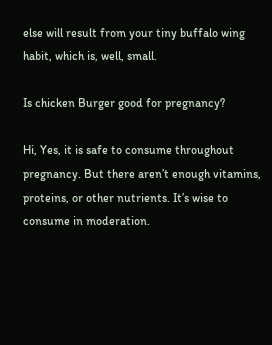else will result from your tiny buffalo wing habit, which is, well, small.

Is chicken Burger good for pregnancy?

Hi, Yes, it is safe to consume throughout pregnancy. But there aren’t enough vitamins, proteins, or other nutrients. It’s wise to consume in moderation.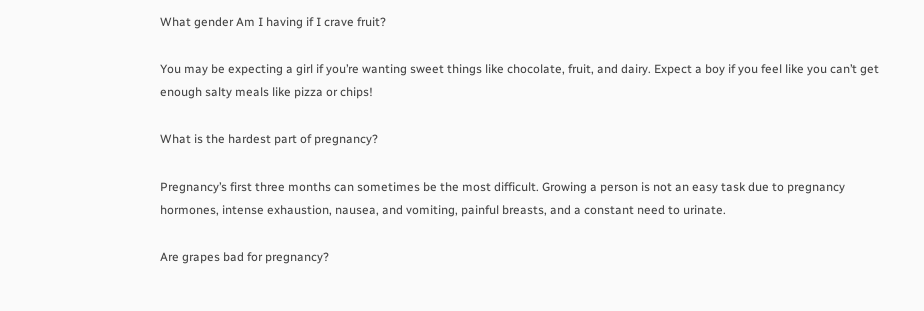What gender Am I having if I crave fruit?

You may be expecting a girl if you’re wanting sweet things like chocolate, fruit, and dairy. Expect a boy if you feel like you can’t get enough salty meals like pizza or chips!

What is the hardest part of pregnancy?

Pregnancy’s first three months can sometimes be the most difficult. Growing a person is not an easy task due to pregnancy hormones, intense exhaustion, nausea, and vomiting, painful breasts, and a constant need to urinate.

Are grapes bad for pregnancy?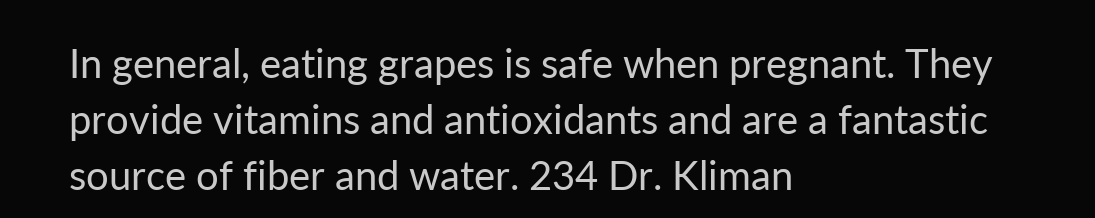In general, eating grapes is safe when pregnant. They provide vitamins and antioxidants and are a fantastic source of fiber and water. 234 Dr. Kliman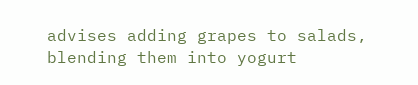advises adding grapes to salads, blending them into yogurt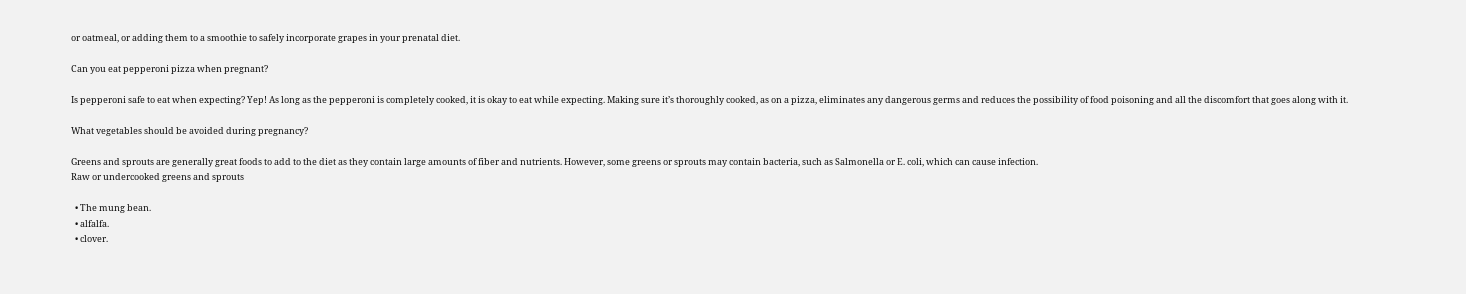or oatmeal, or adding them to a smoothie to safely incorporate grapes in your prenatal diet.

Can you eat pepperoni pizza when pregnant?

Is pepperoni safe to eat when expecting? Yep! As long as the pepperoni is completely cooked, it is okay to eat while expecting. Making sure it’s thoroughly cooked, as on a pizza, eliminates any dangerous germs and reduces the possibility of food poisoning and all the discomfort that goes along with it.

What vegetables should be avoided during pregnancy?

Greens and sprouts are generally great foods to add to the diet as they contain large amounts of fiber and nutrients. However, some greens or sprouts may contain bacteria, such as Salmonella or E. coli, which can cause infection.
Raw or undercooked greens and sprouts

  • The mung bean.
  • alfalfa.
  • clover.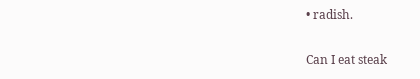• radish.

Can I eat steak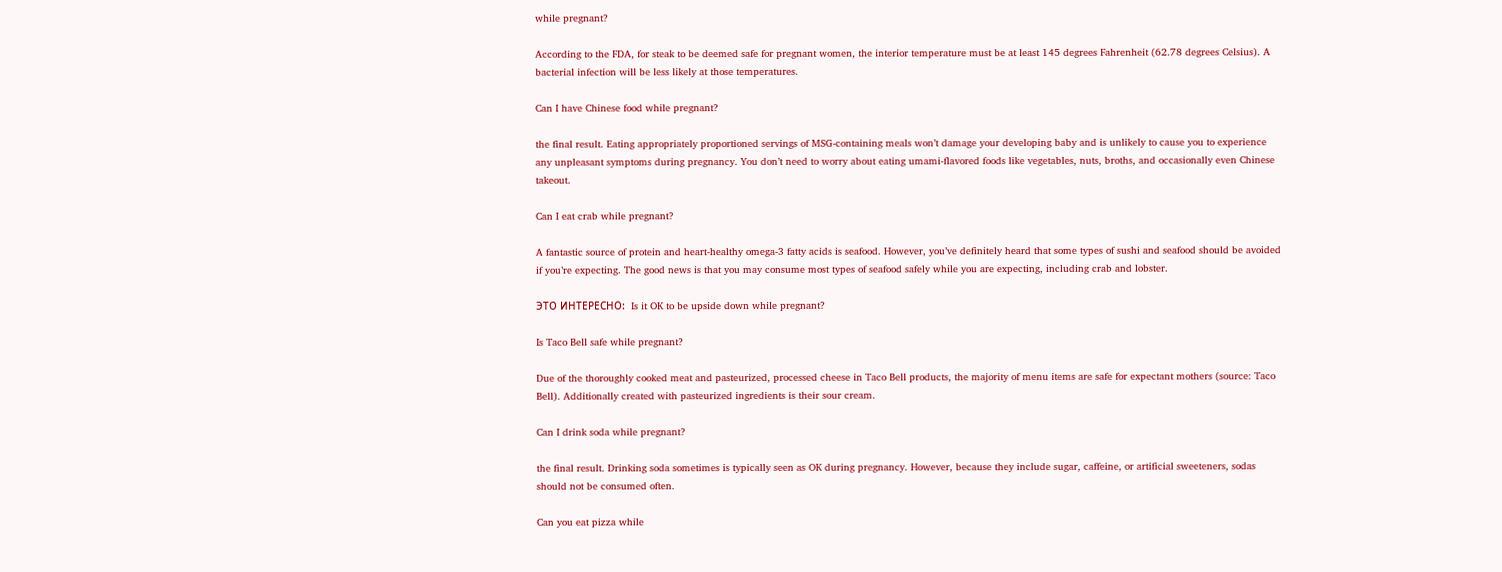while pregnant?

According to the FDA, for steak to be deemed safe for pregnant women, the interior temperature must be at least 145 degrees Fahrenheit (62.78 degrees Celsius). A bacterial infection will be less likely at those temperatures.

Can I have Chinese food while pregnant?

the final result. Eating appropriately proportioned servings of MSG-containing meals won’t damage your developing baby and is unlikely to cause you to experience any unpleasant symptoms during pregnancy. You don’t need to worry about eating umami-flavored foods like vegetables, nuts, broths, and occasionally even Chinese takeout.

Can I eat crab while pregnant?

A fantastic source of protein and heart-healthy omega-3 fatty acids is seafood. However, you’ve definitely heard that some types of sushi and seafood should be avoided if you’re expecting. The good news is that you may consume most types of seafood safely while you are expecting, including crab and lobster.

ЭТО ИНТЕРЕСНО:  Is it OK to be upside down while pregnant?

Is Taco Bell safe while pregnant?

Due of the thoroughly cooked meat and pasteurized, processed cheese in Taco Bell products, the majority of menu items are safe for expectant mothers (source: Taco Bell). Additionally created with pasteurized ingredients is their sour cream.

Can I drink soda while pregnant?

the final result. Drinking soda sometimes is typically seen as OK during pregnancy. However, because they include sugar, caffeine, or artificial sweeteners, sodas should not be consumed often.

Can you eat pizza while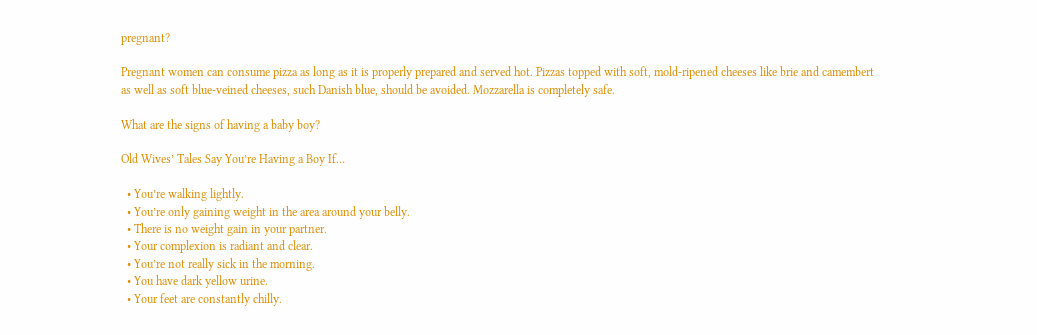pregnant?

Pregnant women can consume pizza as long as it is properly prepared and served hot. Pizzas topped with soft, mold-ripened cheeses like brie and camembert as well as soft blue-veined cheeses, such Danish blue, should be avoided. Mozzarella is completely safe.

What are the signs of having a baby boy?

Old Wives’ Tales Say You’re Having a Boy If…

  • You’re walking lightly.
  • You’re only gaining weight in the area around your belly.
  • There is no weight gain in your partner.
  • Your complexion is radiant and clear.
  • You’re not really sick in the morning.
  • You have dark yellow urine.
  • Your feet are constantly chilly.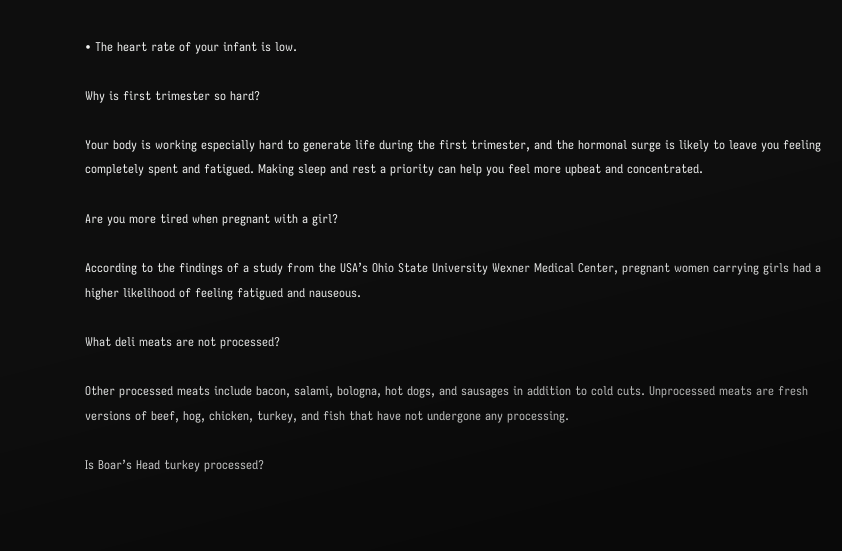• The heart rate of your infant is low.

Why is first trimester so hard?

Your body is working especially hard to generate life during the first trimester, and the hormonal surge is likely to leave you feeling completely spent and fatigued. Making sleep and rest a priority can help you feel more upbeat and concentrated.

Are you more tired when pregnant with a girl?

According to the findings of a study from the USA’s Ohio State University Wexner Medical Center, pregnant women carrying girls had a higher likelihood of feeling fatigued and nauseous.

What deli meats are not processed?

Other processed meats include bacon, salami, bologna, hot dogs, and sausages in addition to cold cuts. Unprocessed meats are fresh versions of beef, hog, chicken, turkey, and fish that have not undergone any processing.

Is Boar’s Head turkey processed?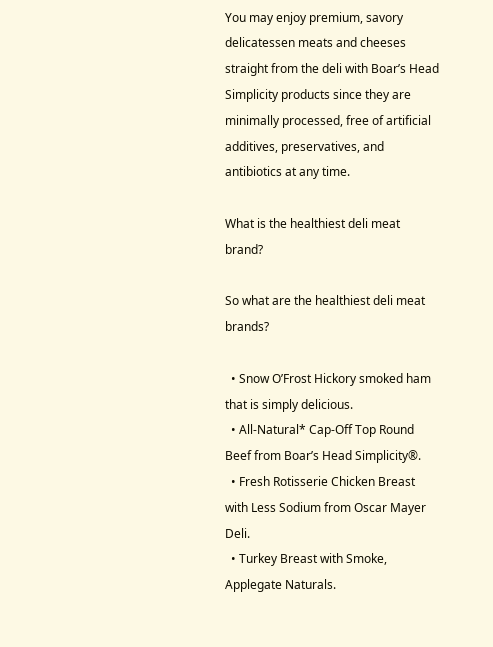You may enjoy premium, savory delicatessen meats and cheeses straight from the deli with Boar’s Head Simplicity products since they are minimally processed, free of artificial additives, preservatives, and antibiotics at any time.

What is the healthiest deli meat brand?

So what are the healthiest deli meat brands?

  • Snow O’Frost Hickory smoked ham that is simply delicious.
  • All-Natural* Cap-Off Top Round Beef from Boar’s Head Simplicity®.
  • Fresh Rotisserie Chicken Breast with Less Sodium from Oscar Mayer Deli.
  • Turkey Breast with Smoke, Applegate Naturals.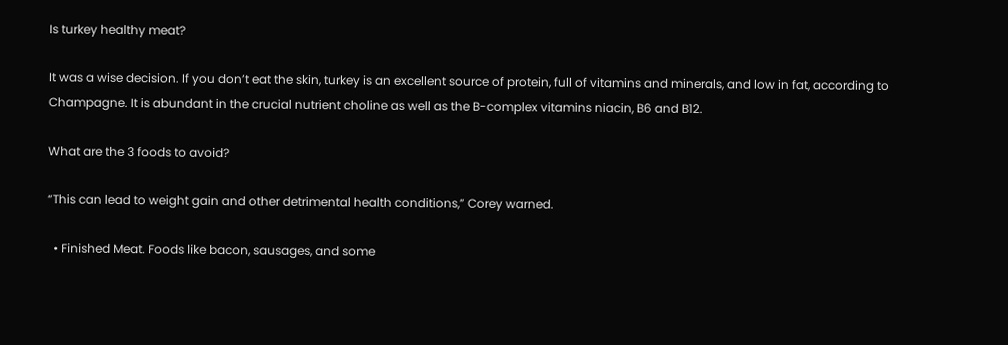Is turkey healthy meat?

It was a wise decision. If you don’t eat the skin, turkey is an excellent source of protein, full of vitamins and minerals, and low in fat, according to Champagne. It is abundant in the crucial nutrient choline as well as the B-complex vitamins niacin, B6 and B12.

What are the 3 foods to avoid?

“This can lead to weight gain and other detrimental health conditions,” Corey warned.

  • Finished Meat. Foods like bacon, sausages, and some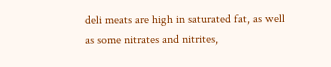deli meats are high in saturated fat, as well as some nitrates and nitrites,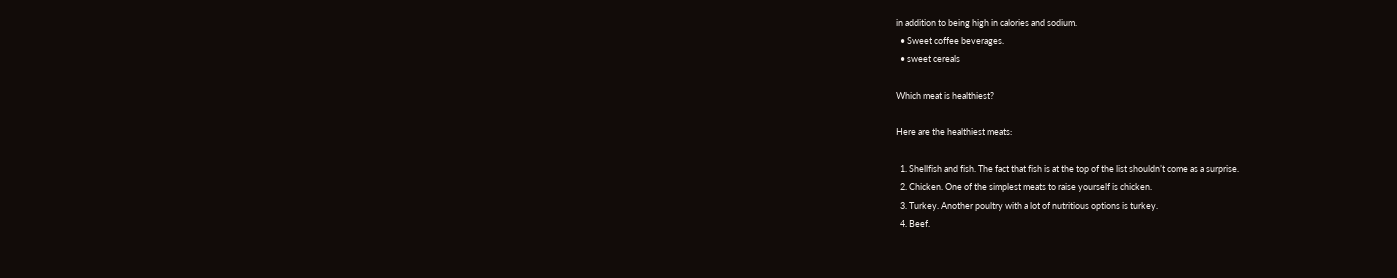in addition to being high in calories and sodium.
  • Sweet coffee beverages.
  • sweet cereals

Which meat is healthiest?

Here are the healthiest meats:

  1. Shellfish and fish. The fact that fish is at the top of the list shouldn’t come as a surprise.
  2. Chicken. One of the simplest meats to raise yourself is chicken.
  3. Turkey. Another poultry with a lot of nutritious options is turkey.
  4. Beef.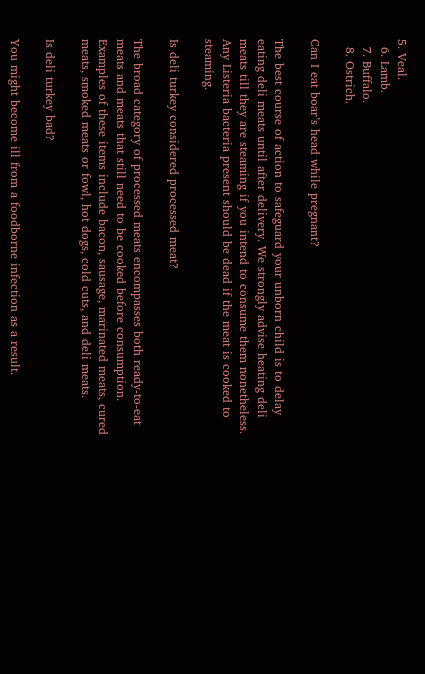5. Veal.
  6. Lamb.
  7. Buffalo.
  8. Ostrich.

Can I eat boar’s head while pregnant?

The best course of action to safeguard your unborn child is to delay eating deli meats until after delivery. We strongly advise heating deli meats till they are steaming if you intend to consume them nonetheless. Any Listeria bacteria present should be dead if the meat is cooked to steaming.

Is deli turkey considered processed meat?

The broad category of processed meats encompasses both ready-to-eat meats and meats that still need to be cooked before consumption. Examples of these items include bacon, sausage, marinated meats, cured meats, smoked meats or fowl, hot dogs, cold cuts, and deli meats.

Is deli turkey bad?

You might become ill from a foodborne infection as a result.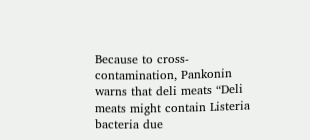Because to cross-contamination, Pankonin warns that deli meats “Deli meats might contain Listeria bacteria due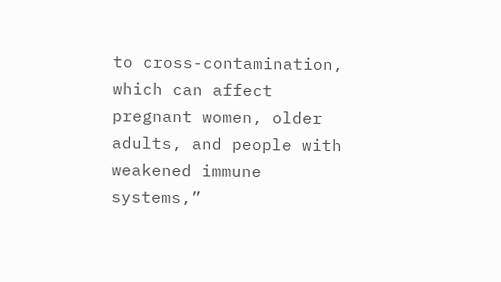to cross-contamination, which can affect pregnant women, older adults, and people with weakened immune systems,”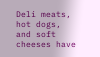Deli meats, hot dogs, and soft cheeses have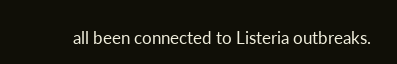all been connected to Listeria outbreaks.